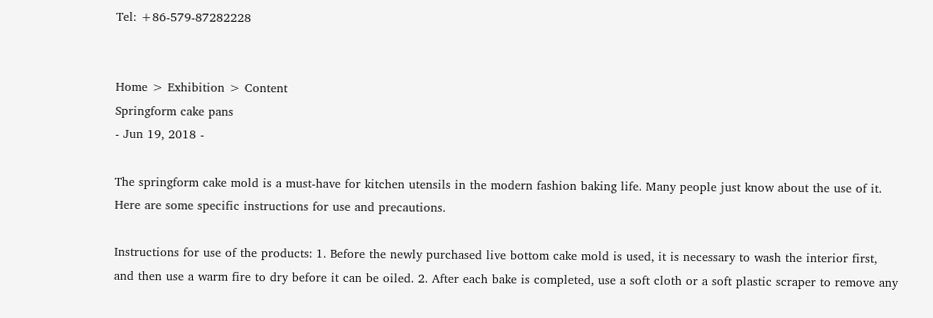Tel: +86-579-87282228


Home > Exhibition > Content
Springform cake pans
- Jun 19, 2018 -

The springform cake mold is a must-have for kitchen utensils in the modern fashion baking life. Many people just know about the use of it. Here are some specific instructions for use and precautions.

Instructions for use of the products: 1. Before the newly purchased live bottom cake mold is used, it is necessary to wash the interior first, and then use a warm fire to dry before it can be oiled. 2. After each bake is completed, use a soft cloth or a soft plastic scraper to remove any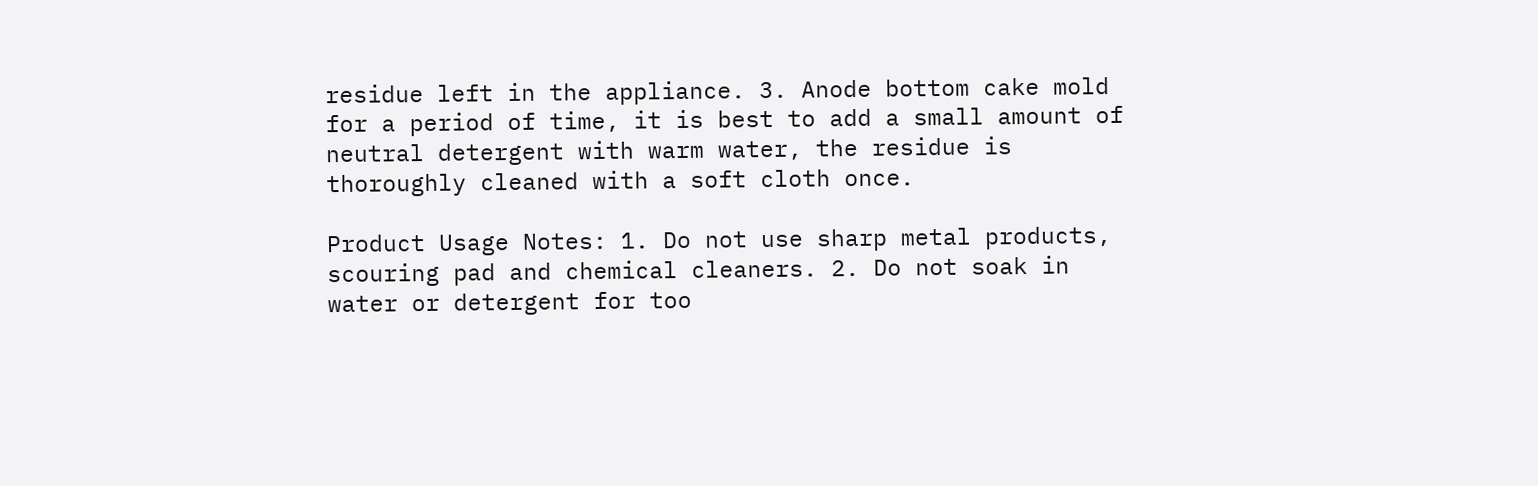residue left in the appliance. 3. Anode bottom cake mold for a period of time, it is best to add a small amount of neutral detergent with warm water, the residue is thoroughly cleaned with a soft cloth once.

Product Usage Notes: 1. Do not use sharp metal products, scouring pad and chemical cleaners. 2. Do not soak in water or detergent for too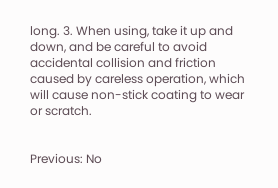long. 3. When using, take it up and down, and be careful to avoid accidental collision and friction caused by careless operation, which will cause non-stick coating to wear or scratch.


Previous: No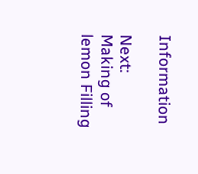Information

Next: Making of lemon Filling